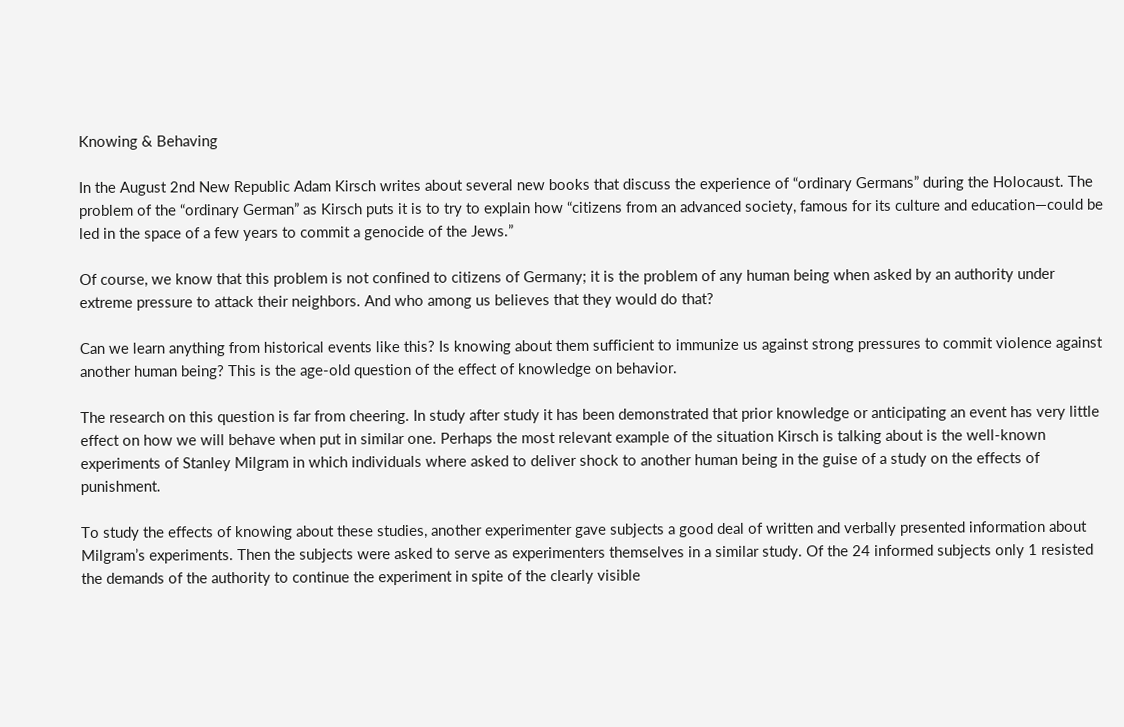Knowing & Behaving

In the August 2nd New Republic Adam Kirsch writes about several new books that discuss the experience of “ordinary Germans” during the Holocaust. The problem of the “ordinary German” as Kirsch puts it is to try to explain how “citizens from an advanced society, famous for its culture and education—could be led in the space of a few years to commit a genocide of the Jews.”

Of course, we know that this problem is not confined to citizens of Germany; it is the problem of any human being when asked by an authority under extreme pressure to attack their neighbors. And who among us believes that they would do that?

Can we learn anything from historical events like this? Is knowing about them sufficient to immunize us against strong pressures to commit violence against another human being? This is the age-old question of the effect of knowledge on behavior.

The research on this question is far from cheering. In study after study it has been demonstrated that prior knowledge or anticipating an event has very little effect on how we will behave when put in similar one. Perhaps the most relevant example of the situation Kirsch is talking about is the well-known experiments of Stanley Milgram in which individuals where asked to deliver shock to another human being in the guise of a study on the effects of punishment.

To study the effects of knowing about these studies, another experimenter gave subjects a good deal of written and verbally presented information about Milgram’s experiments. Then the subjects were asked to serve as experimenters themselves in a similar study. Of the 24 informed subjects only 1 resisted the demands of the authority to continue the experiment in spite of the clearly visible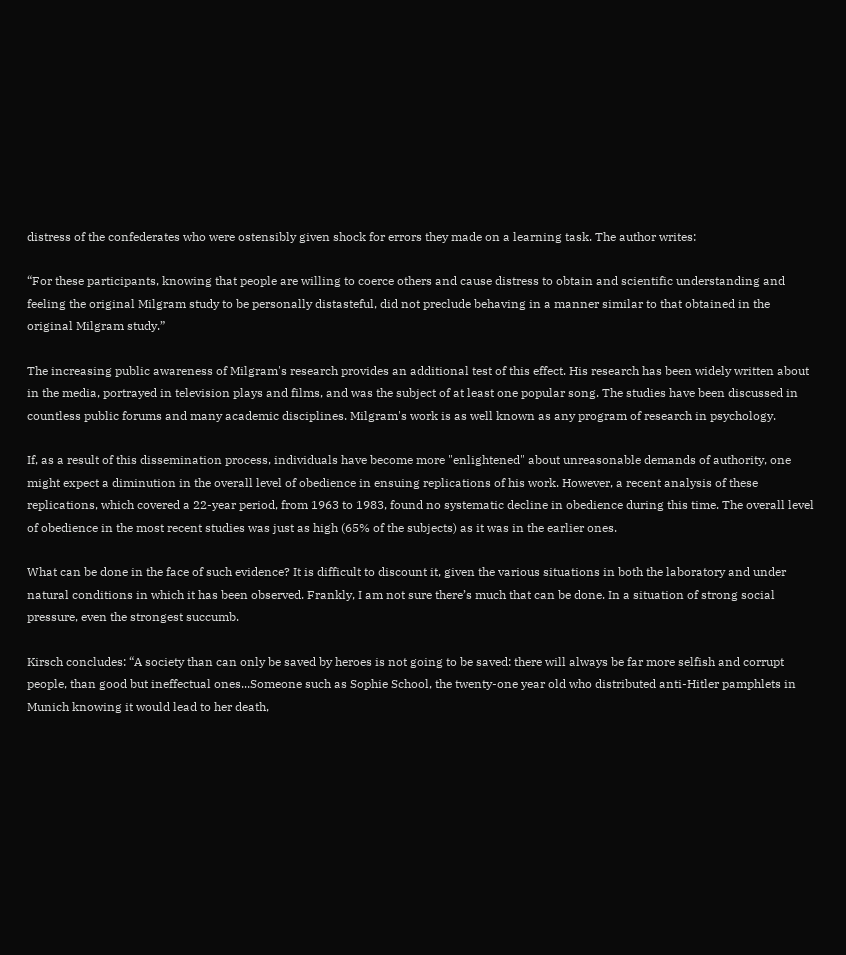distress of the confederates who were ostensibly given shock for errors they made on a learning task. The author writes:

“For these participants, knowing that people are willing to coerce others and cause distress to obtain and scientific understanding and feeling the original Milgram study to be personally distasteful, did not preclude behaving in a manner similar to that obtained in the original Milgram study.”

The increasing public awareness of Milgram's research provides an additional test of this effect. His research has been widely written about in the media, portrayed in television plays and films, and was the subject of at least one popular song. The studies have been discussed in countless public forums and many academic disciplines. Milgram's work is as well known as any program of research in psychology.

If, as a result of this dissemination process, individuals have become more "enlightened" about unreasonable demands of authority, one might expect a diminution in the overall level of obedience in ensuing replications of his work. However, a recent analysis of these replications, which covered a 22-year period, from 1963 to 1983, found no systematic decline in obedience during this time. The overall level of obedience in the most recent studies was just as high (65% of the subjects) as it was in the earlier ones.

What can be done in the face of such evidence? It is difficult to discount it, given the various situations in both the laboratory and under natural conditions in which it has been observed. Frankly, I am not sure there’s much that can be done. In a situation of strong social pressure, even the strongest succumb.

Kirsch concludes: “A society than can only be saved by heroes is not going to be saved: there will always be far more selfish and corrupt people, than good but ineffectual ones...Someone such as Sophie School, the twenty-one year old who distributed anti-Hitler pamphlets in Munich knowing it would lead to her death,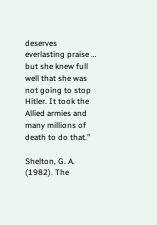deserves everlasting praise … but she knew full well that she was not going to stop Hitler. It took the Allied armies and many millions of death to do that.”

Shelton, G. A. (1982). The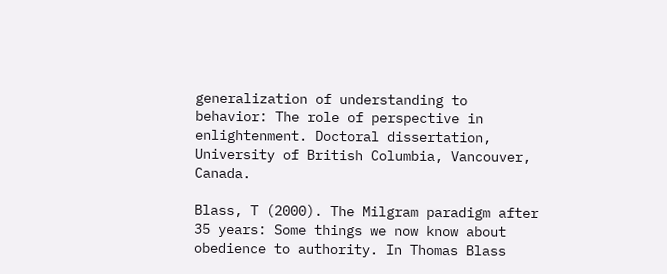generalization of understanding to behavior: The role of perspective in enlightenment. Doctoral dissertation, University of British Columbia, Vancouver, Canada.

Blass, T (2000). The Milgram paradigm after 35 years: Some things we now know about obedience to authority. In Thomas Blass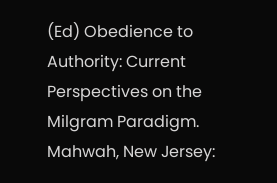(Ed) Obedience to Authority: Current Perspectives on the Milgram Paradigm. Mahwah, New Jersey: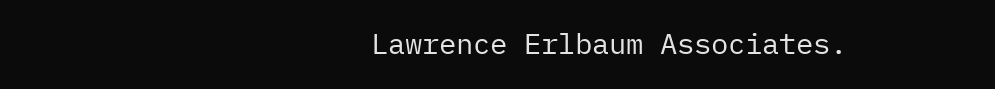Lawrence Erlbaum Associates.